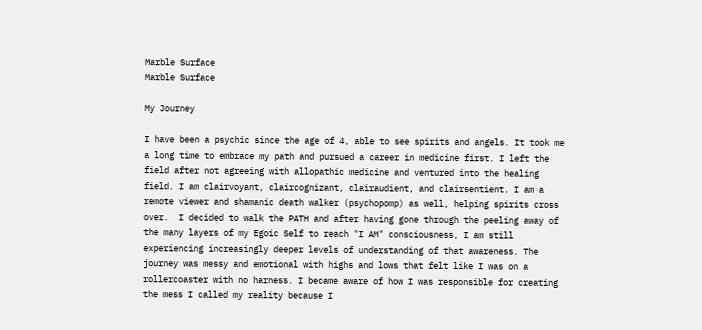Marble Surface
Marble Surface

My Journey

I have been a psychic since the age of 4, able to see spirits and angels. It took me a long time to embrace my path and pursued a career in medicine first. I left the field after not agreeing with allopathic medicine and ventured into the healing field. I am clairvoyant, claircognizant, clairaudient, and clairsentient. I am a remote viewer and shamanic death walker (psychopomp) as well, helping spirits cross over.  I decided to walk the PATH and after having gone through the peeling away of the many layers of my Egoic Self to reach "I AM" consciousness, I am still experiencing increasingly deeper levels of understanding of that awareness. The journey was messy and emotional with highs and lows that felt like I was on a rollercoaster with no harness. I became aware of how I was responsible for creating the mess I called my reality because I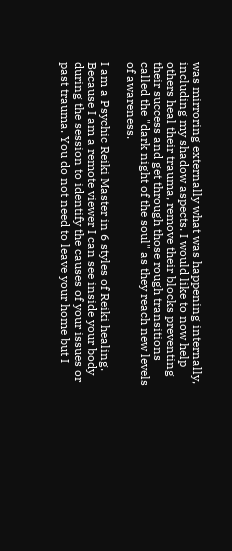was mirroring externally what was happening internally, including my shadow aspects. I would like to now help others heal their trauma, remove their blocks preventing their success and get through those rough transitions called the "dark night of the soul" as they reach new levels of awareness.

I am a Psychic Reiki Master in 6 styles of Reiki healing. Because I am a remote viewer I can see inside your body during the session to identify the causes of your issues or past trauma. You do not need to leave your home but I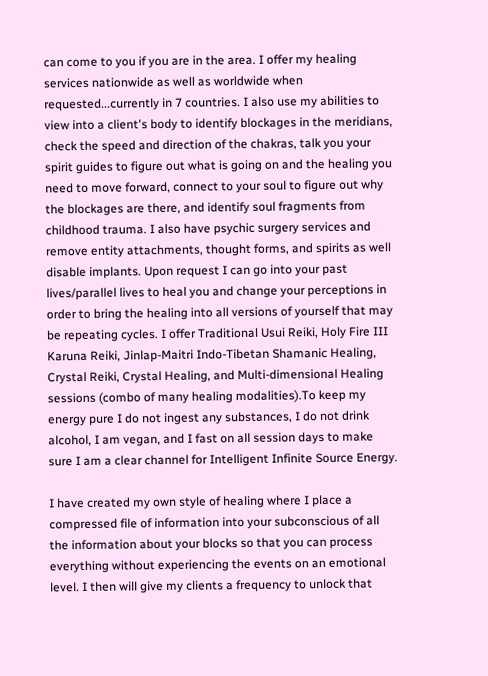can come to you if you are in the area. I offer my healing services nationwide as well as worldwide when requested...currently in 7 countries. I also use my abilities to view into a client's body to identify blockages in the meridians, check the speed and direction of the chakras, talk you your spirit guides to figure out what is going on and the healing you need to move forward, connect to your soul to figure out why the blockages are there, and identify soul fragments from childhood trauma. I also have psychic surgery services and remove entity attachments, thought forms, and spirits as well disable implants. Upon request I can go into your past lives/parallel lives to heal you and change your perceptions in order to bring the healing into all versions of yourself that may be repeating cycles. I offer Traditional Usui Reiki, Holy Fire III Karuna Reiki, Jinlap-Maitri Indo-Tibetan Shamanic Healing, Crystal Reiki, Crystal Healing, and Multi-dimensional Healing sessions (combo of many healing modalities).To keep my energy pure I do not ingest any substances, I do not drink alcohol, I am vegan, and I fast on all session days to make sure I am a clear channel for Intelligent Infinite Source Energy.

I have created my own style of healing where I place a compressed file of information into your subconscious of all the information about your blocks so that you can process everything without experiencing the events on an emotional level. I then will give my clients a frequency to unlock that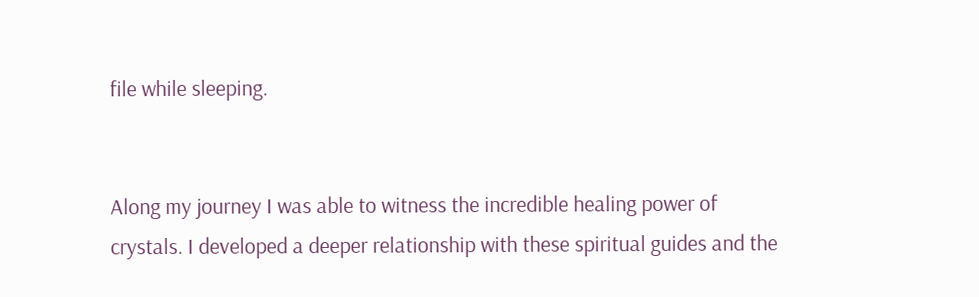file while sleeping.


Along my journey I was able to witness the incredible healing power of crystals. I developed a deeper relationship with these spiritual guides and the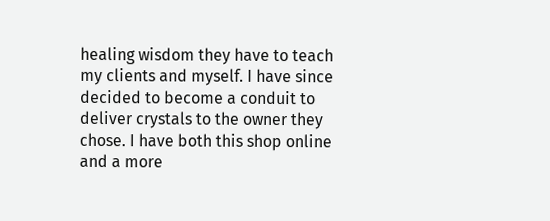healing wisdom they have to teach my clients and myself. I have since decided to become a conduit to deliver crystals to the owner they chose. I have both this shop online and a more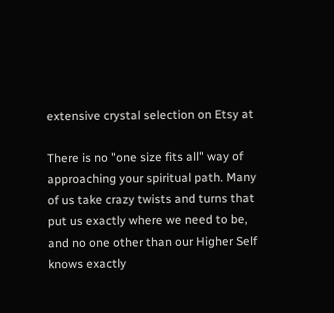extensive crystal selection on Etsy at

There is no "one size fits all" way of approaching your spiritual path. Many of us take crazy twists and turns that put us exactly where we need to be, and no one other than our Higher Self knows exactly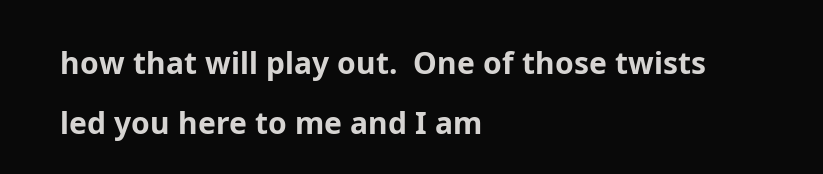how that will play out.  One of those twists led you here to me and I am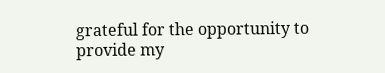grateful for the opportunity to provide my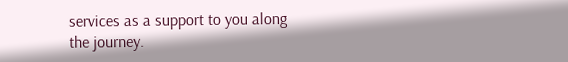services as a support to you along the journey.